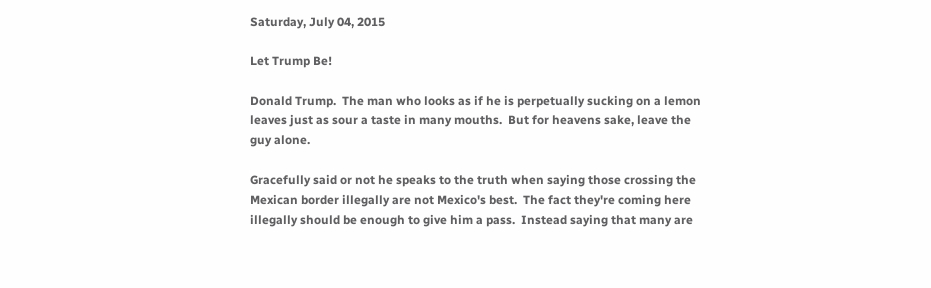Saturday, July 04, 2015

Let Trump Be!

Donald Trump.  The man who looks as if he is perpetually sucking on a lemon leaves just as sour a taste in many mouths.  But for heavens sake, leave the guy alone.

Gracefully said or not he speaks to the truth when saying those crossing the Mexican border illegally are not Mexico's best.  The fact they're coming here illegally should be enough to give him a pass.  Instead saying that many are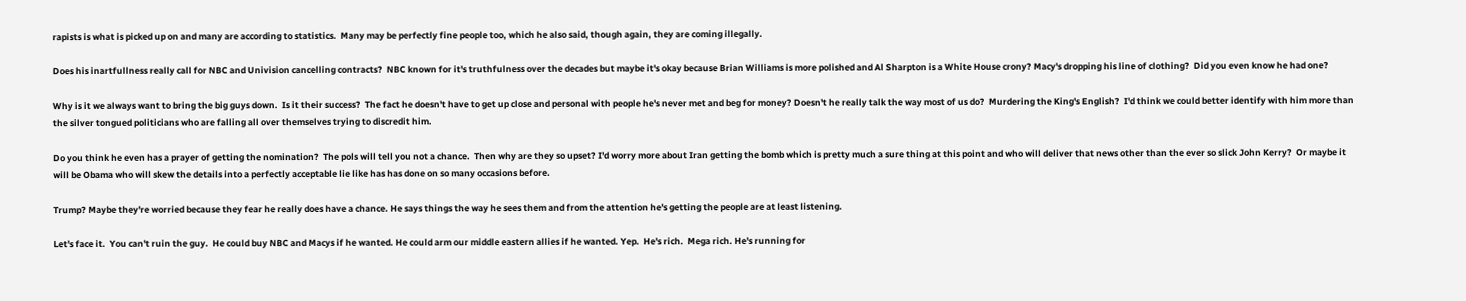rapists is what is picked up on and many are according to statistics.  Many may be perfectly fine people too, which he also said, though again, they are coming illegally.

Does his inartfullness really call for NBC and Univision cancelling contracts?  NBC known for it's truthfulness over the decades but maybe it's okay because Brian Williams is more polished and Al Sharpton is a White House crony? Macy's dropping his line of clothing?  Did you even know he had one?

Why is it we always want to bring the big guys down.  Is it their success?  The fact he doesn't have to get up close and personal with people he's never met and beg for money? Doesn't he really talk the way most of us do?  Murdering the King's English?  I'd think we could better identify with him more than the silver tongued politicians who are falling all over themselves trying to discredit him.

Do you think he even has a prayer of getting the nomination?  The pols will tell you not a chance.  Then why are they so upset? I'd worry more about Iran getting the bomb which is pretty much a sure thing at this point and who will deliver that news other than the ever so slick John Kerry?  Or maybe it will be Obama who will skew the details into a perfectly acceptable lie like has has done on so many occasions before.

Trump? Maybe they're worried because they fear he really does have a chance. He says things the way he sees them and from the attention he's getting the people are at least listening.

Let's face it.  You can't ruin the guy.  He could buy NBC and Macys if he wanted. He could arm our middle eastern allies if he wanted. Yep.  He's rich.  Mega rich. He's running for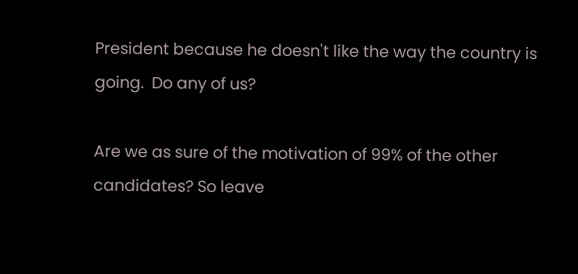President because he doesn't like the way the country is going.  Do any of us?

Are we as sure of the motivation of 99% of the other candidates? So leave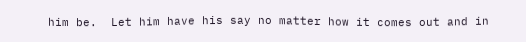him be.  Let him have his say no matter how it comes out and in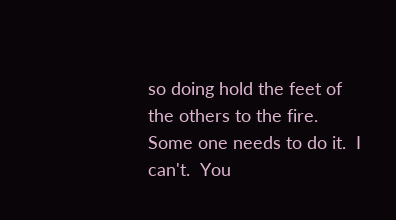so doing hold the feet of the others to the fire. Some one needs to do it.  I can't.  You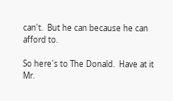can't.  But he can because he can afford to.

So here's to The Donald.  Have at it Mr.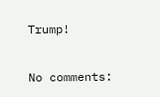Trump!

No comments: